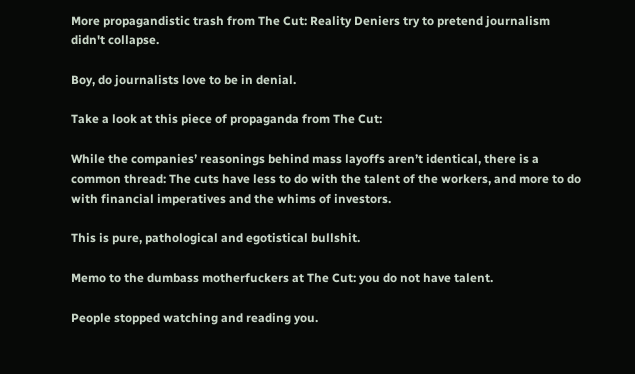More propagandistic trash from The Cut: Reality Deniers try to pretend journalism didn't collapse.

Boy, do journalists love to be in denial.

Take a look at this piece of propaganda from The Cut:

While the companies’ reasonings behind mass layoffs aren’t identical, there is a common thread: The cuts have less to do with the talent of the workers, and more to do with financial imperatives and the whims of investors.

This is pure, pathological and egotistical bullshit.

Memo to the dumbass motherfuckers at The Cut: you do not have talent.

People stopped watching and reading you.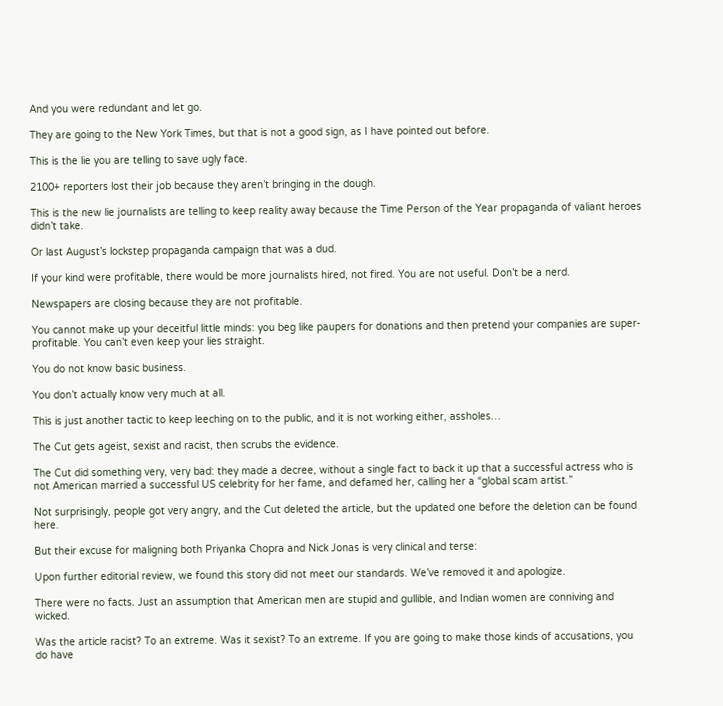And you were redundant and let go.

They are going to the New York Times, but that is not a good sign, as I have pointed out before.

This is the lie you are telling to save ugly face.

2100+ reporters lost their job because they aren’t bringing in the dough.

This is the new lie journalists are telling to keep reality away because the Time Person of the Year propaganda of valiant heroes didn’t take.

Or last August’s lockstep propaganda campaign that was a dud.

If your kind were profitable, there would be more journalists hired, not fired. You are not useful. Don’t be a nerd.

Newspapers are closing because they are not profitable.

You cannot make up your deceitful little minds: you beg like paupers for donations and then pretend your companies are super-profitable. You can’t even keep your lies straight.

You do not know basic business.

You don’t actually know very much at all.

This is just another tactic to keep leeching on to the public, and it is not working either, assholes…

The Cut gets ageist, sexist and racist, then scrubs the evidence.

The Cut did something very, very bad: they made a decree, without a single fact to back it up that a successful actress who is not American married a successful US celebrity for her fame, and defamed her, calling her a “global scam artist.”

Not surprisingly, people got very angry, and the Cut deleted the article, but the updated one before the deletion can be found here.

But their excuse for maligning both Priyanka Chopra and Nick Jonas is very clinical and terse:

Upon further editorial review, we found this story did not meet our standards. We’ve removed it and apologize.

There were no facts. Just an assumption that American men are stupid and gullible, and Indian women are conniving and wicked.

Was the article racist? To an extreme. Was it sexist? To an extreme. If you are going to make those kinds of accusations, you do have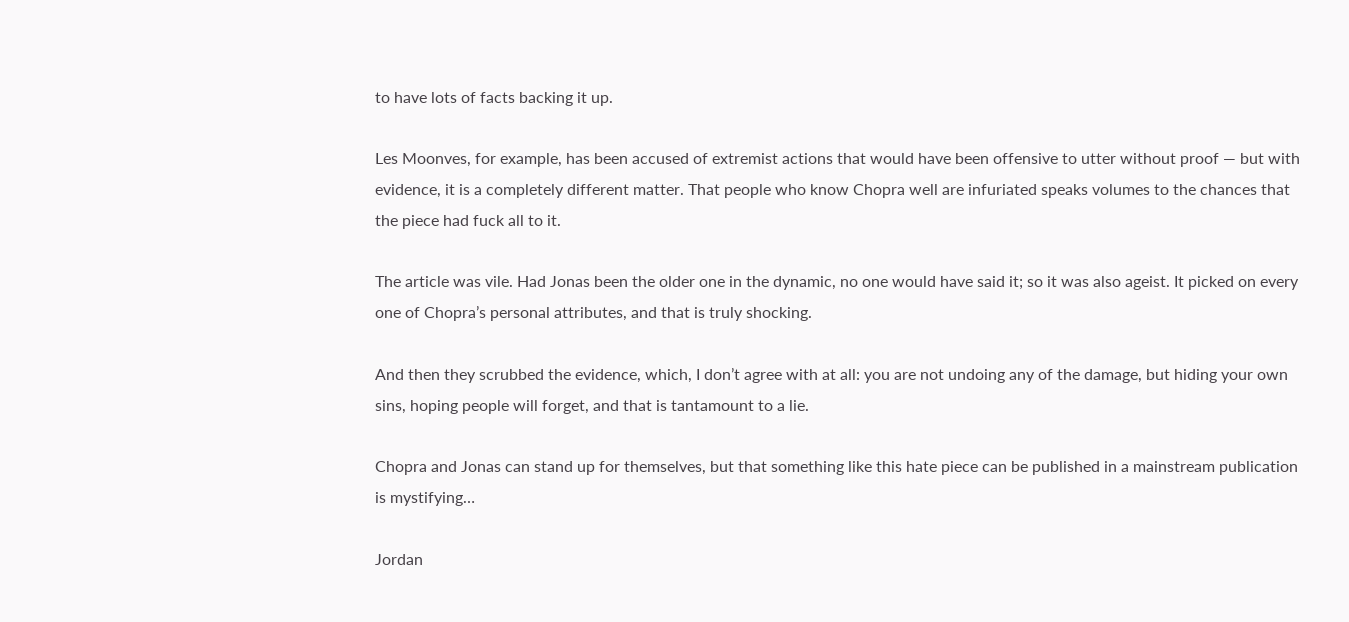to have lots of facts backing it up.

Les Moonves, for example, has been accused of extremist actions that would have been offensive to utter without proof — but with evidence, it is a completely different matter. That people who know Chopra well are infuriated speaks volumes to the chances that the piece had fuck all to it.

The article was vile. Had Jonas been the older one in the dynamic, no one would have said it; so it was also ageist. It picked on every one of Chopra’s personal attributes, and that is truly shocking.

And then they scrubbed the evidence, which, I don’t agree with at all: you are not undoing any of the damage, but hiding your own sins, hoping people will forget, and that is tantamount to a lie.

Chopra and Jonas can stand up for themselves, but that something like this hate piece can be published in a mainstream publication is mystifying…

Jordan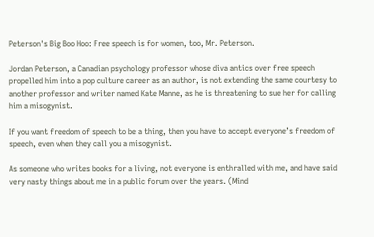Peterson's Big Boo Hoo: Free speech is for women, too, Mr. Peterson.

Jordan Peterson, a Canadian psychology professor whose diva antics over free speech propelled him into a pop culture career as an author, is not extending the same courtesy to another professor and writer named Kate Manne, as he is threatening to sue her for calling him a misogynist.

If you want freedom of speech to be a thing, then you have to accept everyone’s freedom of speech, even when they call you a misogynist.

As someone who writes books for a living, not everyone is enthralled with me, and have said very nasty things about me in a public forum over the years. (Mind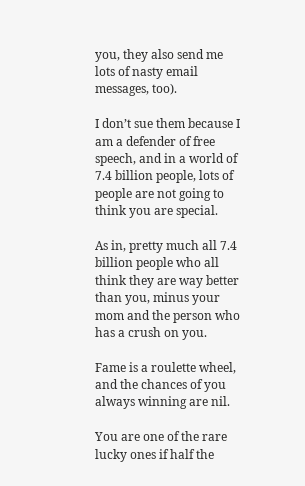you, they also send me lots of nasty email messages, too).

I don’t sue them because I am a defender of free speech, and in a world of 7.4 billion people, lots of people are not going to think you are special.

As in, pretty much all 7.4 billion people who all think they are way better than you, minus your mom and the person who has a crush on you.

Fame is a roulette wheel, and the chances of you always winning are nil.

You are one of the rare lucky ones if half the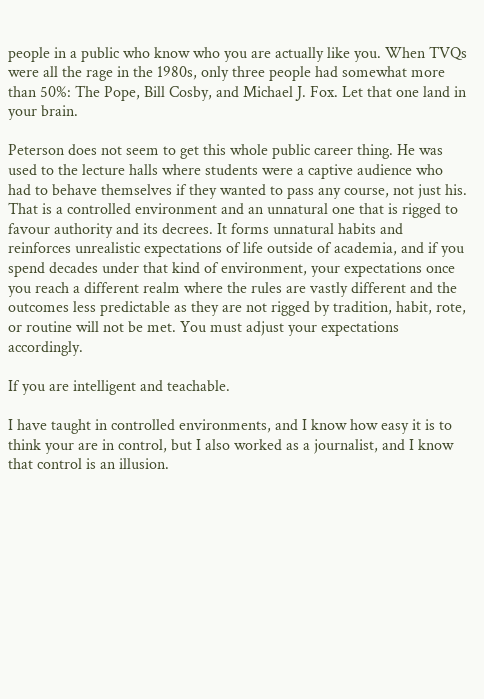people in a public who know who you are actually like you. When TVQs were all the rage in the 1980s, only three people had somewhat more than 50%: The Pope, Bill Cosby, and Michael J. Fox. Let that one land in your brain.

Peterson does not seem to get this whole public career thing. He was used to the lecture halls where students were a captive audience who had to behave themselves if they wanted to pass any course, not just his. That is a controlled environment and an unnatural one that is rigged to favour authority and its decrees. It forms unnatural habits and reinforces unrealistic expectations of life outside of academia, and if you spend decades under that kind of environment, your expectations once you reach a different realm where the rules are vastly different and the outcomes less predictable as they are not rigged by tradition, habit, rote, or routine will not be met. You must adjust your expectations accordingly.

If you are intelligent and teachable.

I have taught in controlled environments, and I know how easy it is to think your are in control, but I also worked as a journalist, and I know that control is an illusion.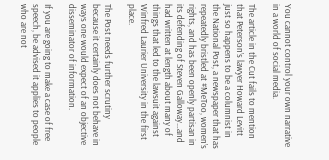You cannot control your own narrative in a world of social media.

The article in the Cut fails to mention that Peterson’s lawyer Howard Levitt just so happens to be a columnist in the National Post, a newspaper that has repeatedly bristled at #MeToo, women’s rights, and has been openly partisan in its defending of Steven Galloway…and had written at length about many of things that led to the lawsuit against Winfred Laurier University in the first place.

The Post needs further scrutiny because it certainly does not behave in ways one would expect of an objective disseminator of information.

If you are going to make a case of free speech, be advised it applies to people who are not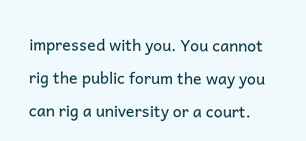impressed with you. You cannot rig the public forum the way you can rig a university or a court.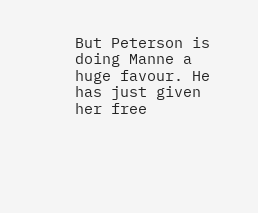But Peterson is doing Manne a huge favour. He has just given her free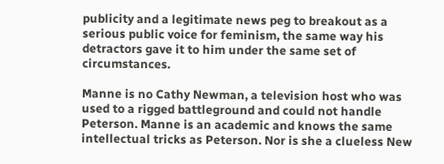publicity and a legitimate news peg to breakout as a serious public voice for feminism, the same way his detractors gave it to him under the same set of circumstances.

Manne is no Cathy Newman, a television host who was used to a rigged battleground and could not handle Peterson. Manne is an academic and knows the same intellectual tricks as Peterson. Nor is she a clueless New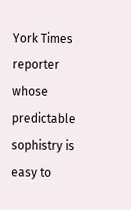York Times reporter whose predictable sophistry is easy to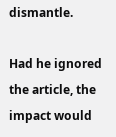dismantle.

Had he ignored the article, the impact would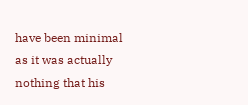have been minimal as it was actually nothing that his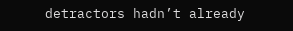detractors hadn’t already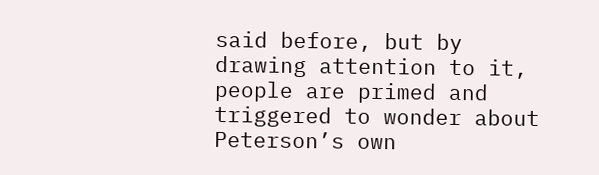said before, but by drawing attention to it, people are primed and triggered to wonder about Peterson’s own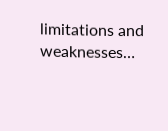limitations and weaknesses…